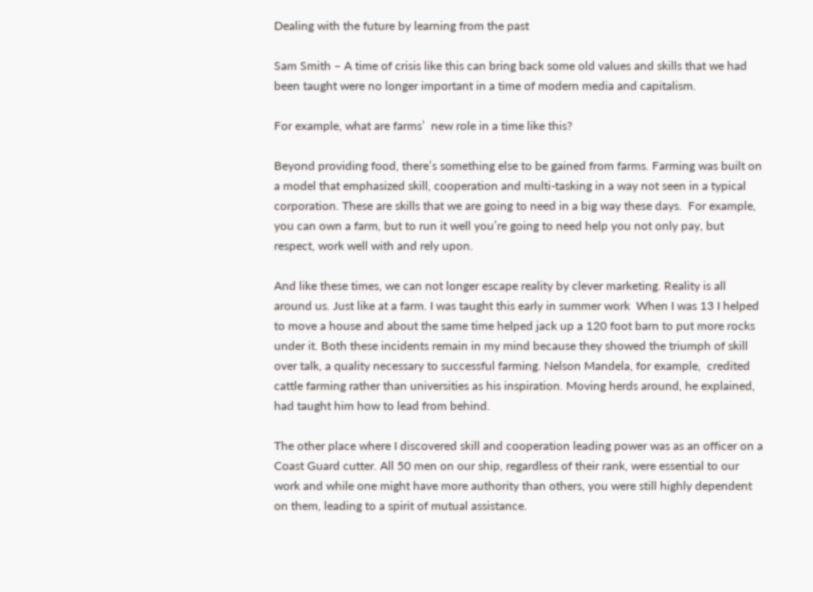Dealing with the future by learning from the past

Sam Smith – A time of crisis like this can bring back some old values and skills that we had been taught were no longer important in a time of modern media and capitalism.

For example, what are farms’  new role in a time like this?

Beyond providing food, there’s something else to be gained from farms. Farming was built on a model that emphasized skill, cooperation and multi-tasking in a way not seen in a typical corporation. These are skills that we are going to need in a big way these days.  For example, you can own a farm, but to run it well you’re going to need help you not only pay, but respect, work well with and rely upon.

And like these times, we can not longer escape reality by clever marketing. Reality is all around us. Just like at a farm. I was taught this early in summer work  When I was 13 I helped to move a house and about the same time helped jack up a 120 foot barn to put more rocks under it. Both these incidents remain in my mind because they showed the triumph of skill over talk, a quality necessary to successful farming. Nelson Mandela, for example,  credited cattle farming rather than universities as his inspiration. Moving herds around, he explained, had taught him how to lead from behind.

The other place where I discovered skill and cooperation leading power was as an officer on a Coast Guard cutter. All 50 men on our ship, regardless of their rank, were essential to our work and while one might have more authority than others, you were still highly dependent on them, leading to a spirit of mutual assistance.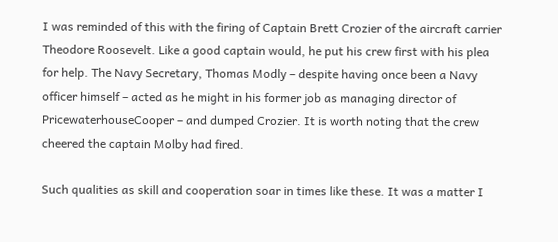I was reminded of this with the firing of Captain Brett Crozier of the aircraft carrier Theodore Roosevelt. Like a good captain would, he put his crew first with his plea for help. The Navy Secretary, Thomas Modly – despite having once been a Navy officer himself – acted as he might in his former job as managing director of PricewaterhouseCooper – and dumped Crozier. It is worth noting that the crew cheered the captain Molby had fired.

Such qualities as skill and cooperation soar in times like these. It was a matter I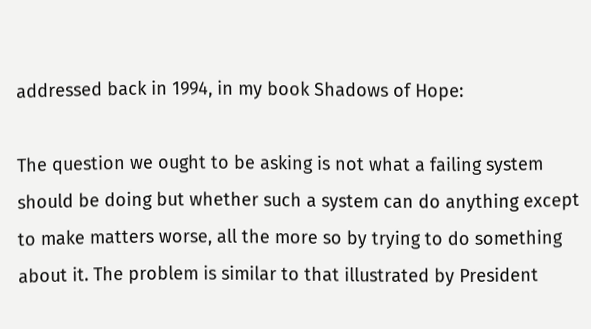addressed back in 1994, in my book Shadows of Hope:

The question we ought to be asking is not what a failing system should be doing but whether such a system can do anything except to make matters worse, all the more so by trying to do something about it. The problem is similar to that illustrated by President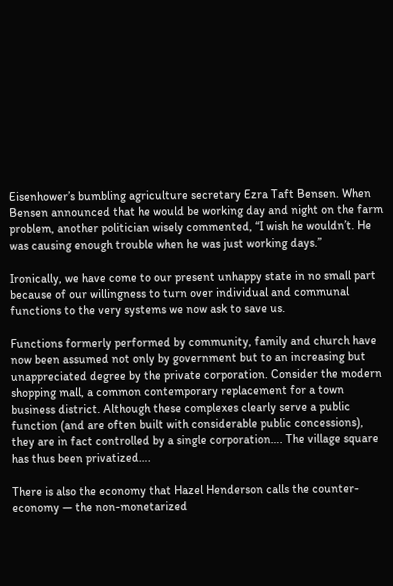Eisenhower’s bumbling agriculture secretary Ezra Taft Bensen. When Bensen announced that he would be working day and night on the farm problem, another politician wisely commented, “I wish he wouldn’t. He was causing enough trouble when he was just working days.”

Ironically, we have come to our present unhappy state in no small part because of our willingness to turn over individual and communal functions to the very systems we now ask to save us.

Functions formerly performed by community, family and church have now been assumed not only by government but to an increasing but unappreciated degree by the private corporation. Consider the modern shopping mall, a common contemporary replacement for a town business district. Although these complexes clearly serve a public function (and are often built with considerable public concessions), they are in fact controlled by a single corporation…. The village square has thus been privatized….

There is also the economy that Hazel Henderson calls the counter-economy — the non-monetarized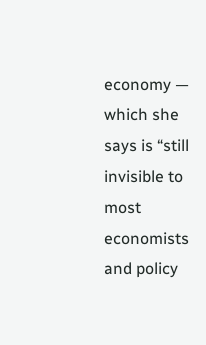economy — which she says is “still invisible to most economists and policy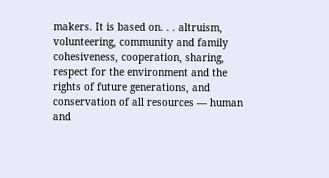makers. It is based on. . . altruism, volunteering, community and family cohesiveness, cooperation, sharing, respect for the environment and the rights of future generations, and conservation of all resources — human and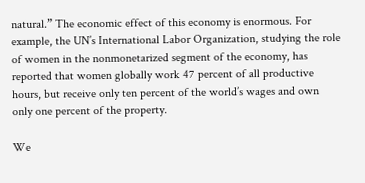natural.” The economic effect of this economy is enormous. For example, the UN’s International Labor Organization, studying the role of women in the nonmonetarized segment of the economy, has reported that women globally work 47 percent of all productive hours, but receive only ten percent of the world’s wages and own only one percent of the property.

We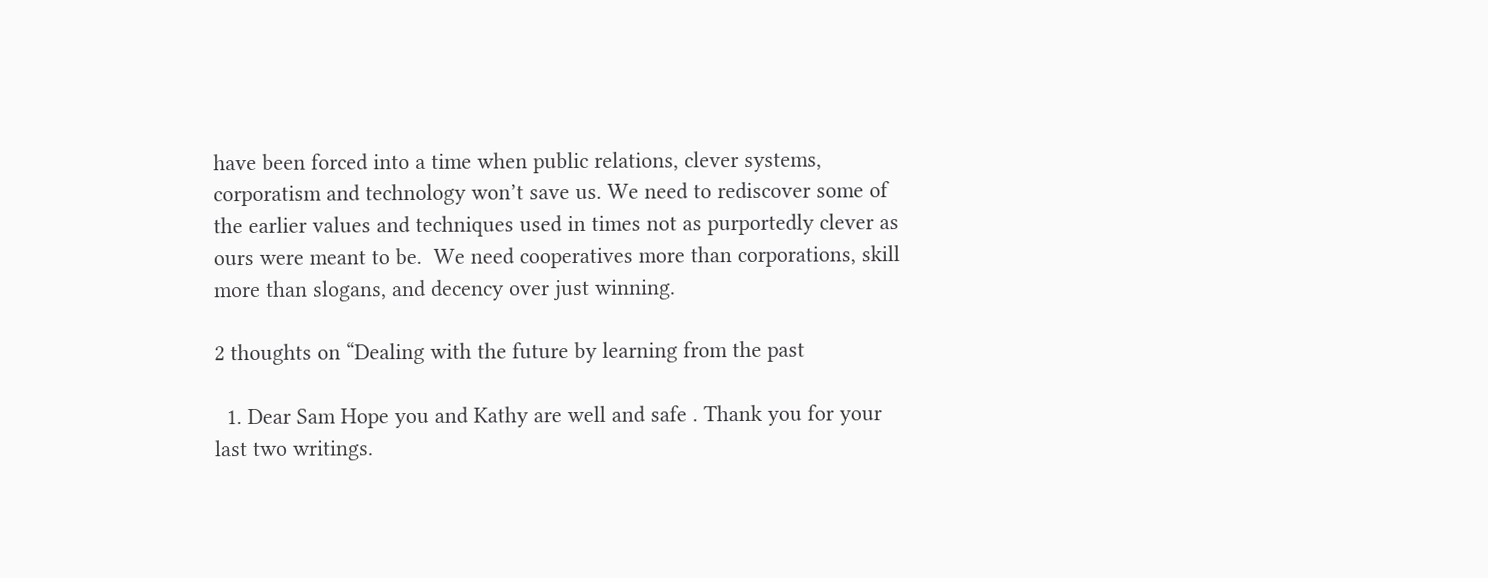have been forced into a time when public relations, clever systems, corporatism and technology won’t save us. We need to rediscover some of the earlier values and techniques used in times not as purportedly clever as ours were meant to be.  We need cooperatives more than corporations, skill more than slogans, and decency over just winning.

2 thoughts on “Dealing with the future by learning from the past

  1. Dear Sam Hope you and Kathy are well and safe . Thank you for your last two writings.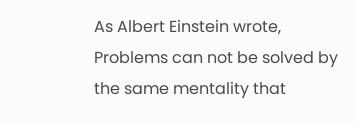As Albert Einstein wrote, Problems can not be solved by the same mentality that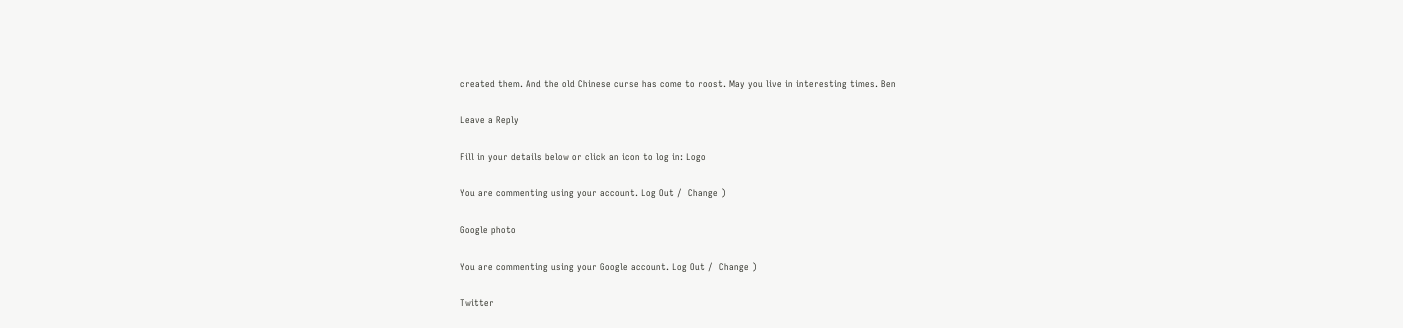created them. And the old Chinese curse has come to roost. May you live in interesting times. Ben

Leave a Reply

Fill in your details below or click an icon to log in: Logo

You are commenting using your account. Log Out /  Change )

Google photo

You are commenting using your Google account. Log Out /  Change )

Twitter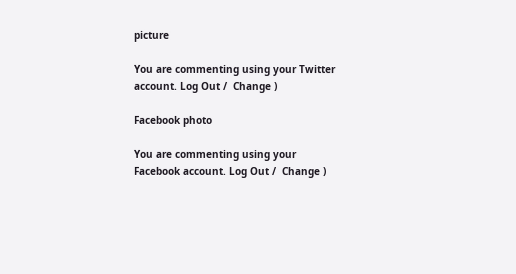picture

You are commenting using your Twitter account. Log Out /  Change )

Facebook photo

You are commenting using your Facebook account. Log Out /  Change )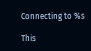Connecting to %s

This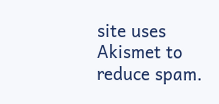site uses Akismet to reduce spam.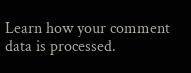Learn how your comment data is processed.